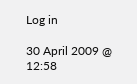Log in

30 April 2009 @ 12:58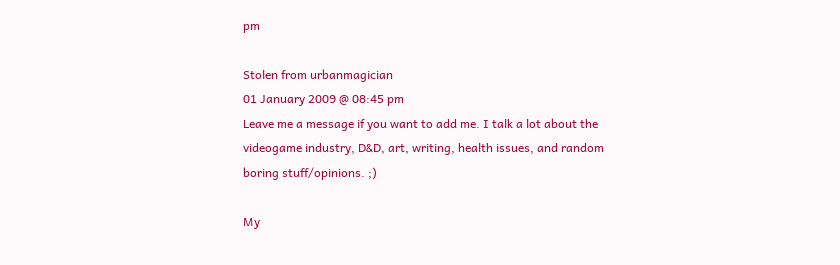pm

Stolen from urbanmagician
01 January 2009 @ 08:45 pm
Leave me a message if you want to add me. I talk a lot about the videogame industry, D&D, art, writing, health issues, and random boring stuff/opinions. ;)

My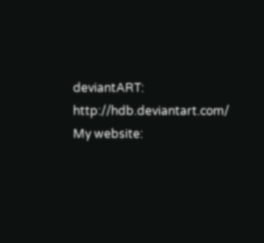deviantART: http://hdb.deviantart.com/
My website: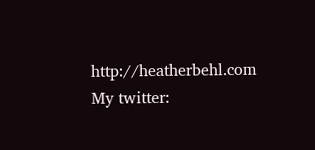http://heatherbehl.com
My twitter: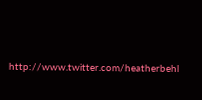http://www.twitter.com/heatherbehl